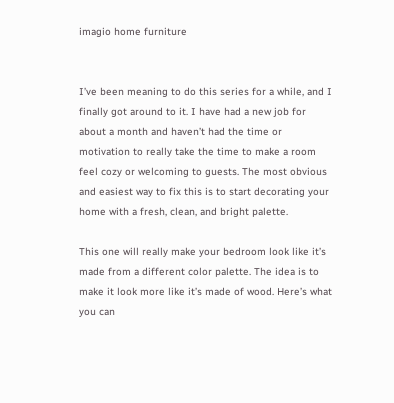imagio home furniture


I’ve been meaning to do this series for a while, and I finally got around to it. I have had a new job for about a month and haven’t had the time or motivation to really take the time to make a room feel cozy or welcoming to guests. The most obvious and easiest way to fix this is to start decorating your home with a fresh, clean, and bright palette.

This one will really make your bedroom look like it’s made from a different color palette. The idea is to make it look more like it’s made of wood. Here’s what you can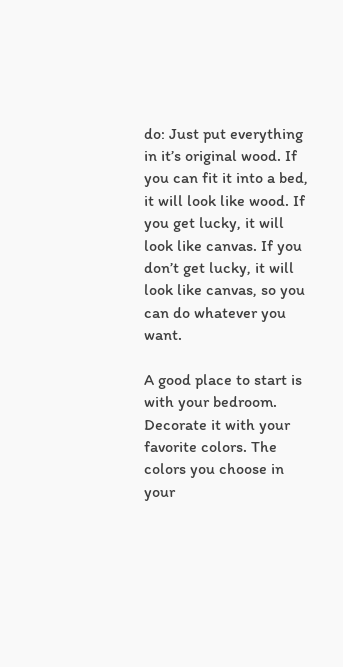do: Just put everything in it’s original wood. If you can fit it into a bed, it will look like wood. If you get lucky, it will look like canvas. If you don’t get lucky, it will look like canvas, so you can do whatever you want.

A good place to start is with your bedroom. Decorate it with your favorite colors. The colors you choose in your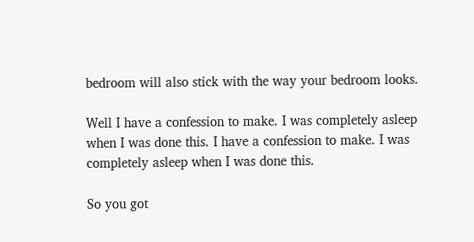bedroom will also stick with the way your bedroom looks.

Well I have a confession to make. I was completely asleep when I was done this. I have a confession to make. I was completely asleep when I was done this.

So you got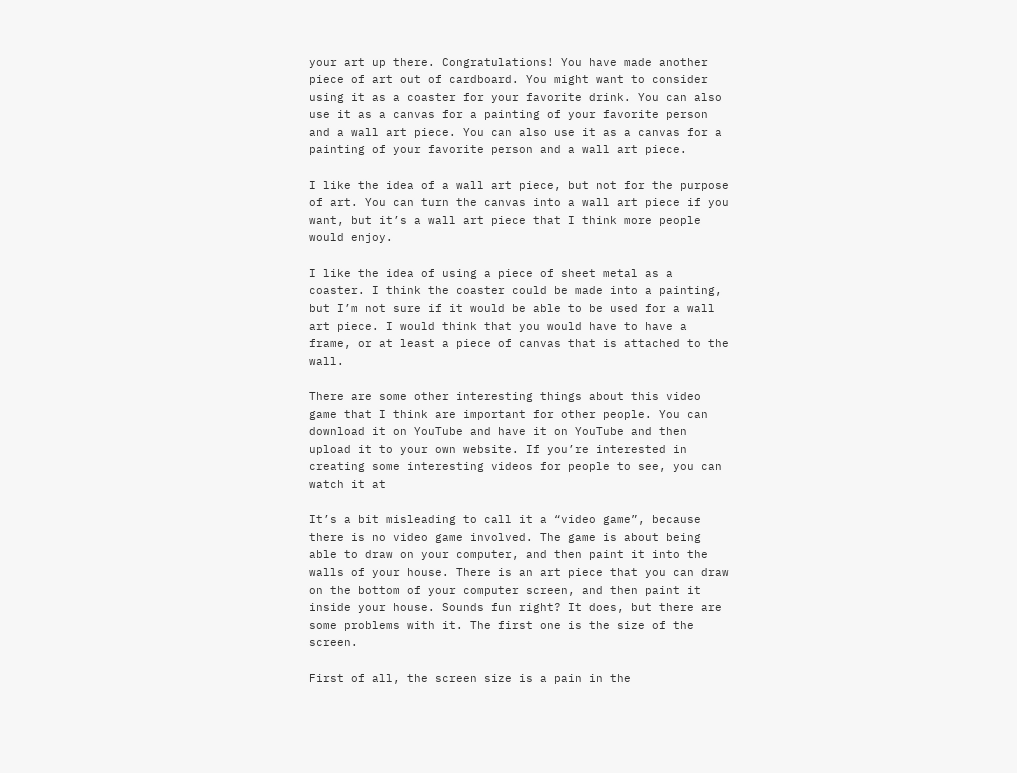your art up there. Congratulations! You have made another piece of art out of cardboard. You might want to consider using it as a coaster for your favorite drink. You can also use it as a canvas for a painting of your favorite person and a wall art piece. You can also use it as a canvas for a painting of your favorite person and a wall art piece.

I like the idea of a wall art piece, but not for the purpose of art. You can turn the canvas into a wall art piece if you want, but it’s a wall art piece that I think more people would enjoy.

I like the idea of using a piece of sheet metal as a coaster. I think the coaster could be made into a painting, but I’m not sure if it would be able to be used for a wall art piece. I would think that you would have to have a frame, or at least a piece of canvas that is attached to the wall.

There are some other interesting things about this video game that I think are important for other people. You can download it on YouTube and have it on YouTube and then upload it to your own website. If you’re interested in creating some interesting videos for people to see, you can watch it at

It’s a bit misleading to call it a “video game”, because there is no video game involved. The game is about being able to draw on your computer, and then paint it into the walls of your house. There is an art piece that you can draw on the bottom of your computer screen, and then paint it inside your house. Sounds fun right? It does, but there are some problems with it. The first one is the size of the screen.

First of all, the screen size is a pain in the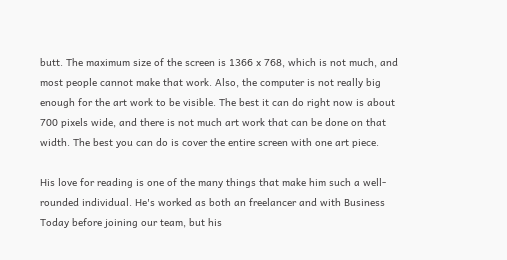butt. The maximum size of the screen is 1366 x 768, which is not much, and most people cannot make that work. Also, the computer is not really big enough for the art work to be visible. The best it can do right now is about 700 pixels wide, and there is not much art work that can be done on that width. The best you can do is cover the entire screen with one art piece.

His love for reading is one of the many things that make him such a well-rounded individual. He's worked as both an freelancer and with Business Today before joining our team, but his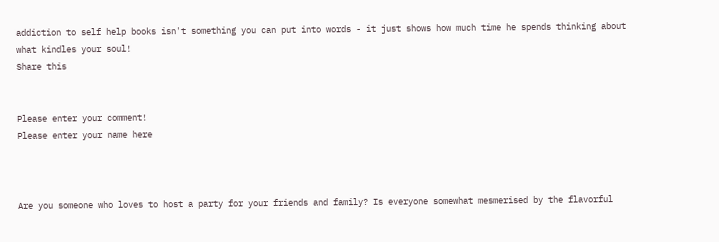addiction to self help books isn't something you can put into words - it just shows how much time he spends thinking about what kindles your soul!
Share this


Please enter your comment!
Please enter your name here



Are you someone who loves to host a party for your friends and family? Is everyone somewhat mesmerised by the flavorful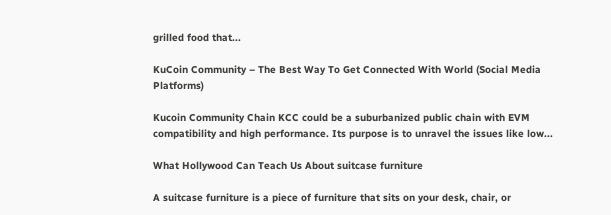grilled food that...

KuCoin Community – The Best Way To Get Connected With World (Social Media Platforms)

Kucoin Community Chain KCC could be a suburbanized public chain with EVM compatibility and high performance. Its purpose is to unravel the issues like low...

What Hollywood Can Teach Us About suitcase furniture

A suitcase furniture is a piece of furniture that sits on your desk, chair, or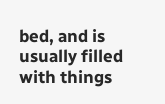bed, and is usually filled with things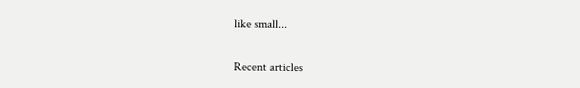like small...

Recent articles